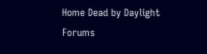Home Dead by Daylight Forums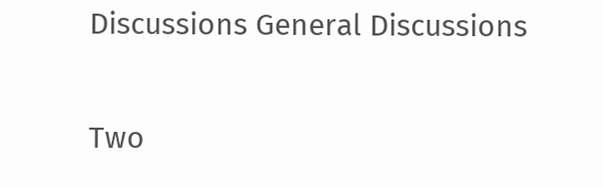Discussions General Discussions

Two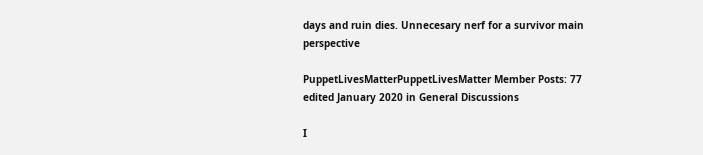days and ruin dies. Unnecesary nerf for a survivor main perspective

PuppetLivesMatterPuppetLivesMatter Member Posts: 77
edited January 2020 in General Discussions

I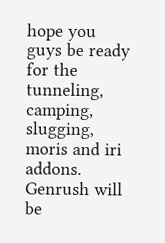hope you guys be ready for the tunneling, camping, slugging, moris and iri addons. Genrush will be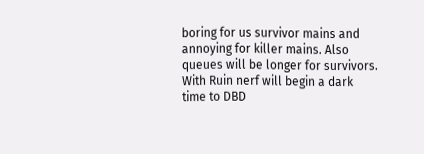boring for us survivor mains and annoying for killer mains. Also queues will be longer for survivors. With Ruin nerf will begin a dark time to DBD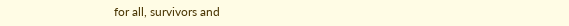for all, survivors and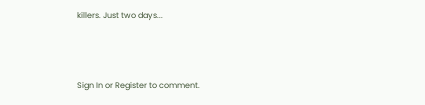killers. Just two days...



Sign In or Register to comment.